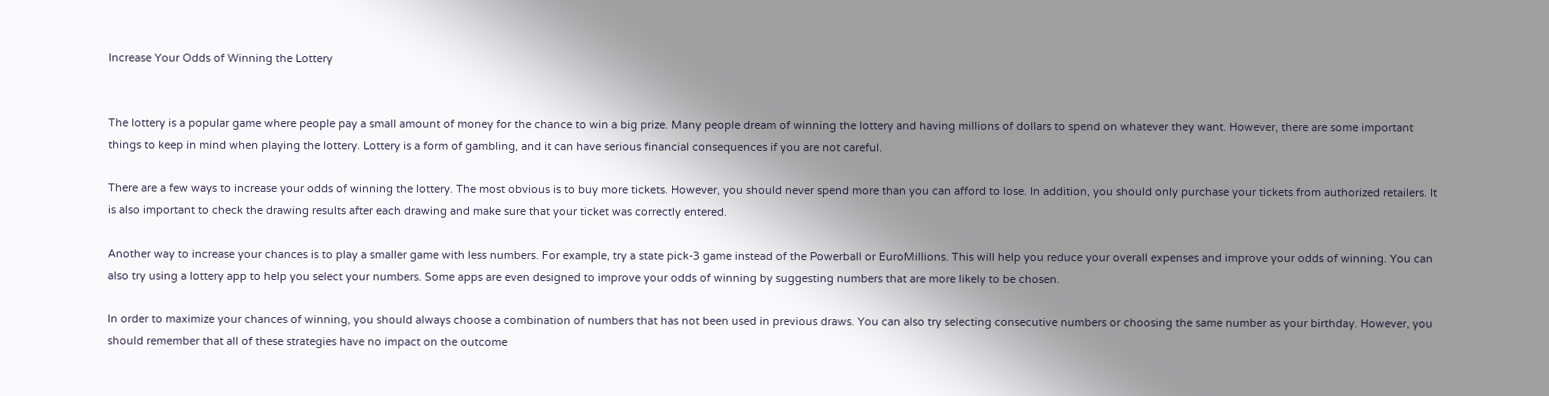Increase Your Odds of Winning the Lottery


The lottery is a popular game where people pay a small amount of money for the chance to win a big prize. Many people dream of winning the lottery and having millions of dollars to spend on whatever they want. However, there are some important things to keep in mind when playing the lottery. Lottery is a form of gambling, and it can have serious financial consequences if you are not careful.

There are a few ways to increase your odds of winning the lottery. The most obvious is to buy more tickets. However, you should never spend more than you can afford to lose. In addition, you should only purchase your tickets from authorized retailers. It is also important to check the drawing results after each drawing and make sure that your ticket was correctly entered.

Another way to increase your chances is to play a smaller game with less numbers. For example, try a state pick-3 game instead of the Powerball or EuroMillions. This will help you reduce your overall expenses and improve your odds of winning. You can also try using a lottery app to help you select your numbers. Some apps are even designed to improve your odds of winning by suggesting numbers that are more likely to be chosen.

In order to maximize your chances of winning, you should always choose a combination of numbers that has not been used in previous draws. You can also try selecting consecutive numbers or choosing the same number as your birthday. However, you should remember that all of these strategies have no impact on the outcome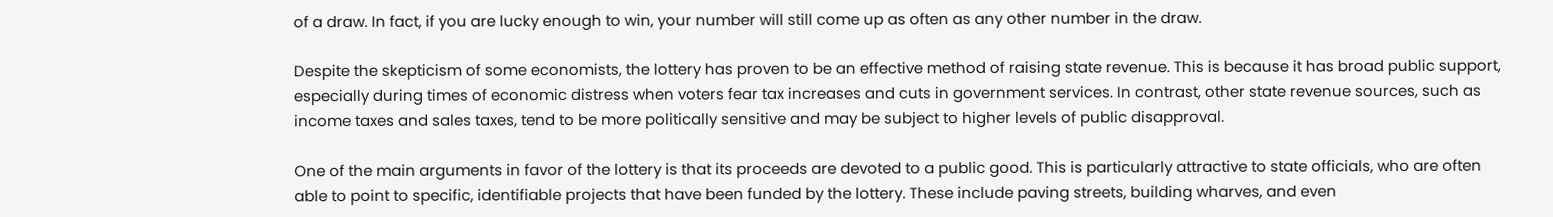of a draw. In fact, if you are lucky enough to win, your number will still come up as often as any other number in the draw.

Despite the skepticism of some economists, the lottery has proven to be an effective method of raising state revenue. This is because it has broad public support, especially during times of economic distress when voters fear tax increases and cuts in government services. In contrast, other state revenue sources, such as income taxes and sales taxes, tend to be more politically sensitive and may be subject to higher levels of public disapproval.

One of the main arguments in favor of the lottery is that its proceeds are devoted to a public good. This is particularly attractive to state officials, who are often able to point to specific, identifiable projects that have been funded by the lottery. These include paving streets, building wharves, and even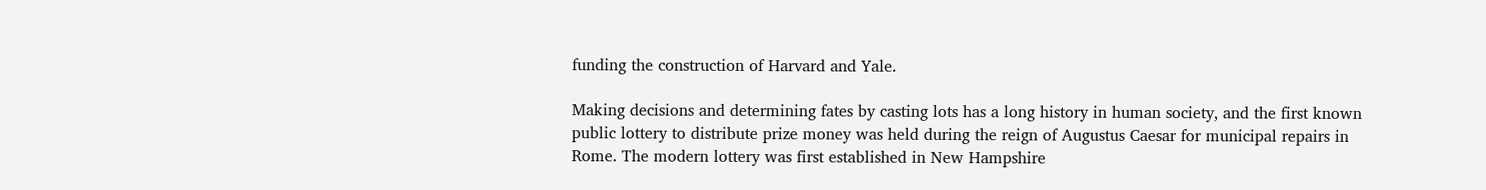funding the construction of Harvard and Yale.

Making decisions and determining fates by casting lots has a long history in human society, and the first known public lottery to distribute prize money was held during the reign of Augustus Caesar for municipal repairs in Rome. The modern lottery was first established in New Hampshire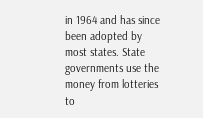in 1964 and has since been adopted by most states. State governments use the money from lotteries to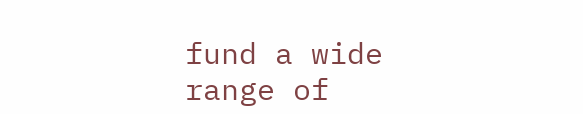fund a wide range of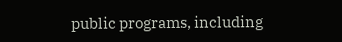public programs, including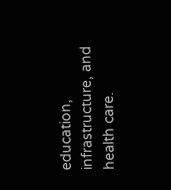education, infrastructure, and health care.